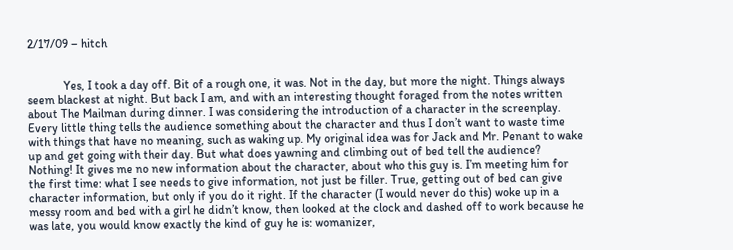2/17/09 – hitch


            Yes, I took a day off. Bit of a rough one, it was. Not in the day, but more the night. Things always seem blackest at night. But back I am, and with an interesting thought foraged from the notes written about The Mailman during dinner. I was considering the introduction of a character in the screenplay. Every little thing tells the audience something about the character and thus I don’t want to waste time with things that have no meaning, such as waking up. My original idea was for Jack and Mr. Penant to wake up and get going with their day. But what does yawning and climbing out of bed tell the audience? Nothing! It gives me no new information about the character, about who this guy is. I’m meeting him for the first time: what I see needs to give information, not just be filler. True, getting out of bed can give character information, but only if you do it right. If the character (I would never do this) woke up in a messy room and bed with a girl he didn’t know, then looked at the clock and dashed off to work because he was late, you would know exactly the kind of guy he is: womanizer,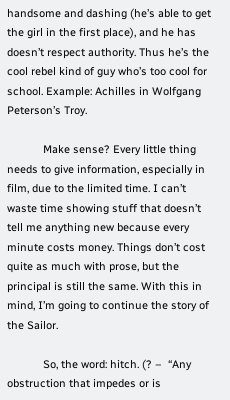handsome and dashing (he’s able to get the girl in the first place), and he has doesn’t respect authority. Thus he’s the cool rebel kind of guy who’s too cool for school. Example: Achilles in Wolfgang Peterson’s Troy.

            Make sense? Every little thing needs to give information, especially in film, due to the limited time. I can’t waste time showing stuff that doesn’t tell me anything new because every minute costs money. Things don’t cost quite as much with prose, but the principal is still the same. With this in mind, I’m going to continue the story of the Sailor.

            So, the word: hitch. (? –  “Any obstruction that impedes or is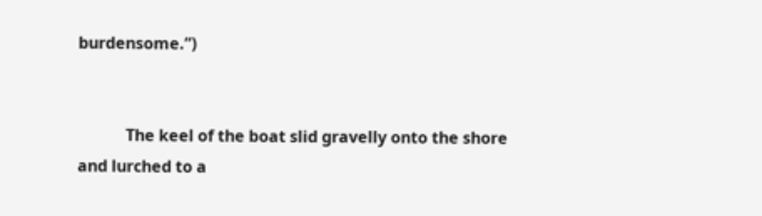burdensome.”)


            The keel of the boat slid gravelly onto the shore and lurched to a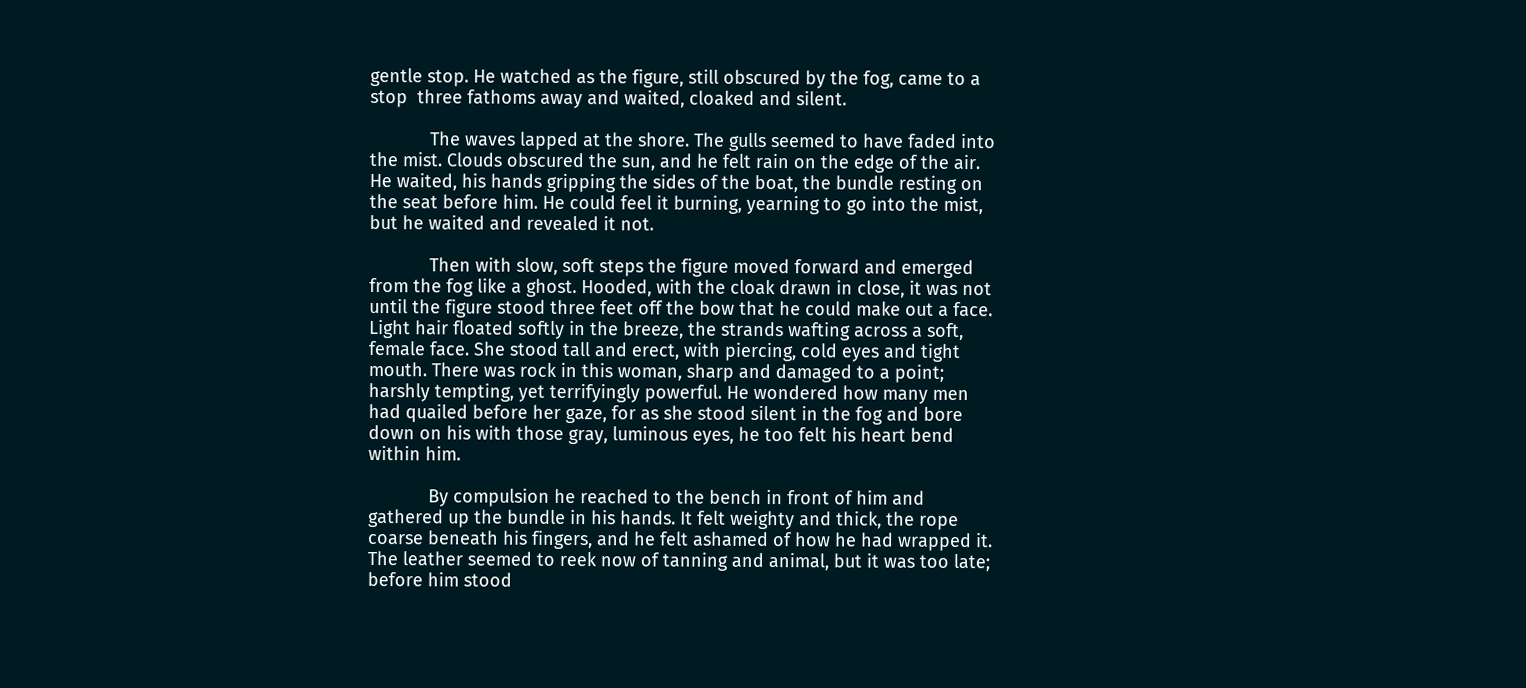gentle stop. He watched as the figure, still obscured by the fog, came to a stop  three fathoms away and waited, cloaked and silent.

            The waves lapped at the shore. The gulls seemed to have faded into the mist. Clouds obscured the sun, and he felt rain on the edge of the air. He waited, his hands gripping the sides of the boat, the bundle resting on the seat before him. He could feel it burning, yearning to go into the mist, but he waited and revealed it not.

            Then with slow, soft steps the figure moved forward and emerged from the fog like a ghost. Hooded, with the cloak drawn in close, it was not until the figure stood three feet off the bow that he could make out a face. Light hair floated softly in the breeze, the strands wafting across a soft, female face. She stood tall and erect, with piercing, cold eyes and tight mouth. There was rock in this woman, sharp and damaged to a point; harshly tempting, yet terrifyingly powerful. He wondered how many men had quailed before her gaze, for as she stood silent in the fog and bore down on his with those gray, luminous eyes, he too felt his heart bend within him.

            By compulsion he reached to the bench in front of him and gathered up the bundle in his hands. It felt weighty and thick, the rope coarse beneath his fingers, and he felt ashamed of how he had wrapped it. The leather seemed to reek now of tanning and animal, but it was too late; before him stood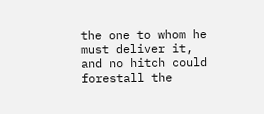the one to whom he must deliver it, and no hitch could forestall the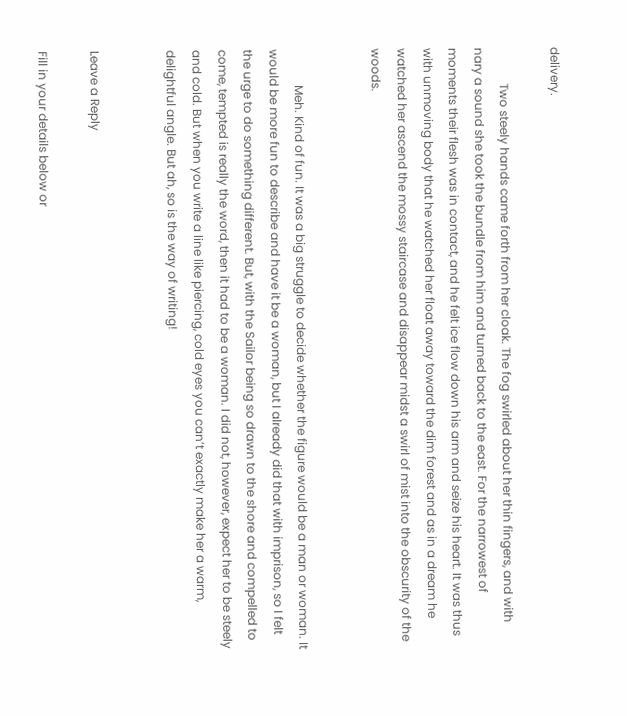delivery.

            Two steely hands came forth from her cloak. The fog swirled about her thin fingers, and with nary a sound she took the bundle from him and turned back to the east. For the narrowest of moments their flesh was in contact, and he felt ice flow down his arm and seize his heart. It was thus with unmoving body that he watched her float away toward the dim forest and as in a dream he watched her ascend the mossy staircase and disappear midst a swirl of mist into the obscurity of the woods.


            Meh. Kind of fun. It was a big struggle to decide whether the figure would be a man or woman. It would be more fun to describe and have it be a woman, but I already did that with imprison, so I felt the urge to do something different. But, with the Sailor being so drawn to the shore and compelled to come, tempted is really the word, then it had to be a woman. I did not, however, expect her to be steely and cold. But when you write a line like piercing, cold eyes you can’t exactly make her a warm, delightful angle. But ah, so is the way of writing!


Leave a Reply

Fill in your details below or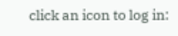click an icon to log in: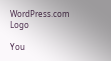WordPress.com Logo

You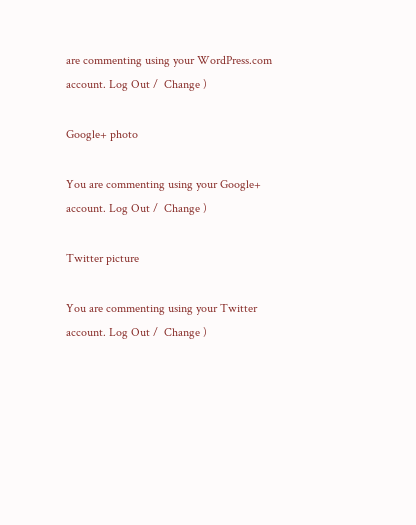are commenting using your WordPress.com account. Log Out /  Change )

Google+ photo

You are commenting using your Google+ account. Log Out /  Change )

Twitter picture

You are commenting using your Twitter account. Log Out /  Change )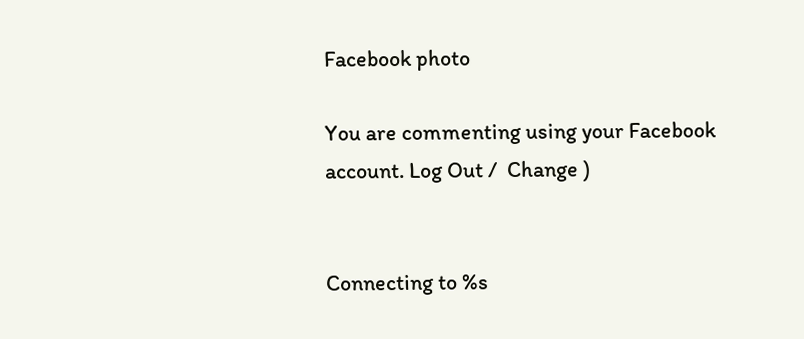Facebook photo

You are commenting using your Facebook account. Log Out /  Change )


Connecting to %s